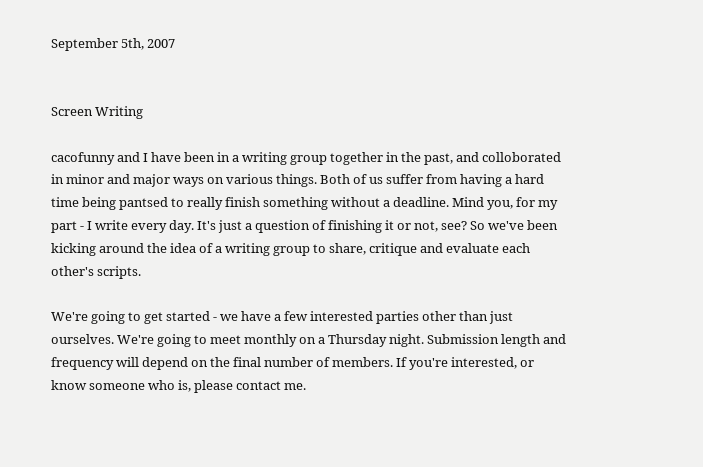September 5th, 2007


Screen Writing

cacofunny and I have been in a writing group together in the past, and colloborated in minor and major ways on various things. Both of us suffer from having a hard time being pantsed to really finish something without a deadline. Mind you, for my part - I write every day. It's just a question of finishing it or not, see? So we've been kicking around the idea of a writing group to share, critique and evaluate each other's scripts.

We're going to get started - we have a few interested parties other than just ourselves. We're going to meet monthly on a Thursday night. Submission length and frequency will depend on the final number of members. If you're interested, or know someone who is, please contact me.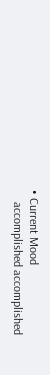• Current Mood
    accomplished accomplished